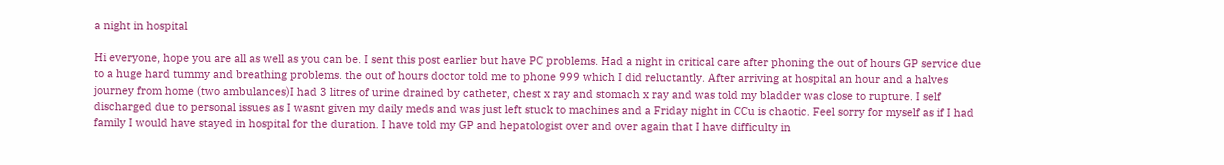a night in hospital

Hi everyone, hope you are all as well as you can be. I sent this post earlier but have PC problems. Had a night in critical care after phoning the out of hours GP service due to a huge hard tummy and breathing problems. the out of hours doctor told me to phone 999 which I did reluctantly. After arriving at hospital an hour and a halves journey from home (two ambulances)I had 3 litres of urine drained by catheter, chest x ray and stomach x ray and was told my bladder was close to rupture. I self discharged due to personal issues as I wasnt given my daily meds and was just left stuck to machines and a Friday night in CCu is chaotic. Feel sorry for myself as if I had family I would have stayed in hospital for the duration. I have told my GP and hepatologist over and over again that I have difficulty in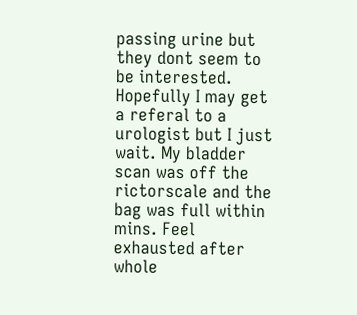passing urine but they dont seem to be interested. Hopefully I may get a referal to a urologist but I just wait. My bladder scan was off the rictorscale and the bag was full within mins. Feel exhausted after whole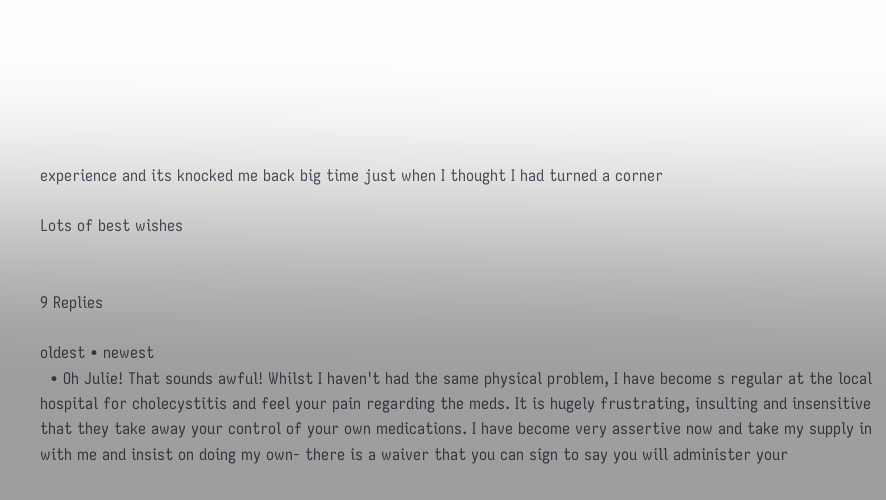experience and its knocked me back big time just when I thought I had turned a corner

Lots of best wishes


9 Replies

oldest • newest
  • Oh Julie! That sounds awful! Whilst I haven't had the same physical problem, I have become s regular at the local hospital for cholecystitis and feel your pain regarding the meds. It is hugely frustrating, insulting and insensitive that they take away your control of your own medications. I have become very assertive now and take my supply in with me and insist on doing my own- there is a waiver that you can sign to say you will administer your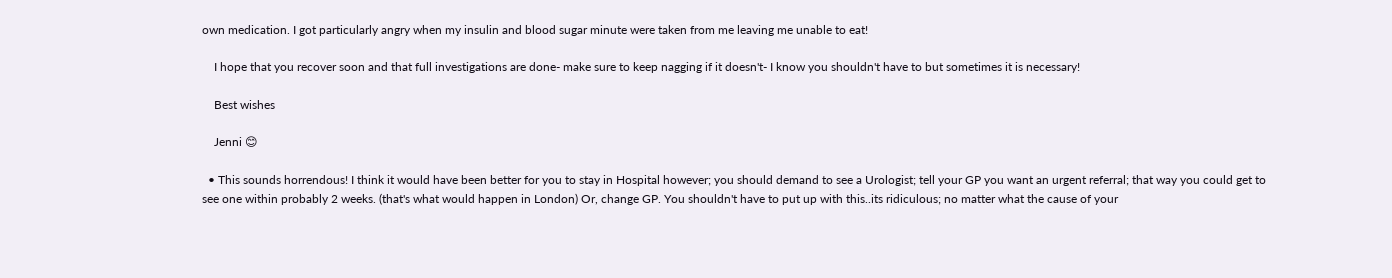own medication. I got particularly angry when my insulin and blood sugar minute were taken from me leaving me unable to eat!

    I hope that you recover soon and that full investigations are done- make sure to keep nagging if it doesn't- I know you shouldn't have to but sometimes it is necessary!

    Best wishes

    Jenni 😊

  • This sounds horrendous! I think it would have been better for you to stay in Hospital however; you should demand to see a Urologist; tell your GP you want an urgent referral; that way you could get to see one within probably 2 weeks. (that's what would happen in London) Or, change GP. You shouldn't have to put up with this..its ridiculous; no matter what the cause of your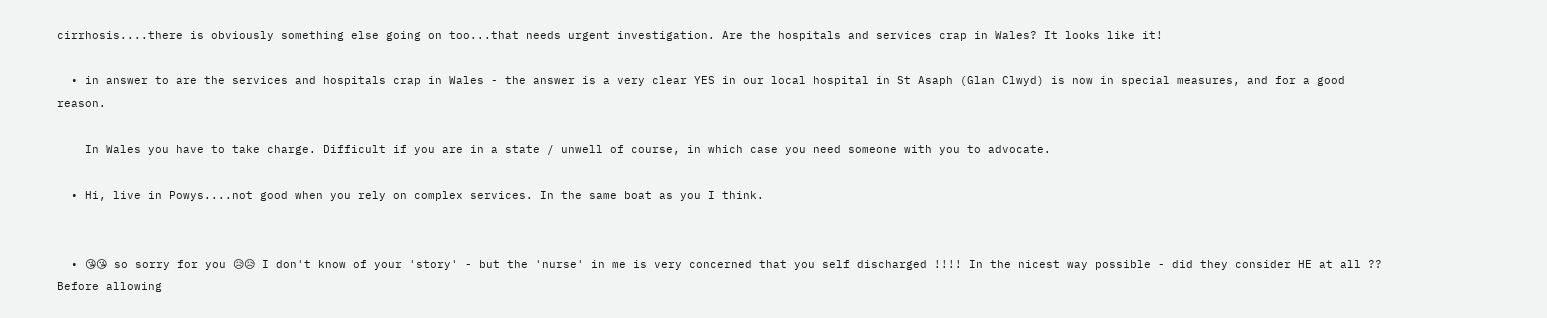cirrhosis....there is obviously something else going on too...that needs urgent investigation. Are the hospitals and services crap in Wales? It looks like it!

  • in answer to are the services and hospitals crap in Wales - the answer is a very clear YES in our local hospital in St Asaph (Glan Clwyd) is now in special measures, and for a good reason.

    In Wales you have to take charge. Difficult if you are in a state / unwell of course, in which case you need someone with you to advocate.

  • Hi, live in Powys....not good when you rely on complex services. In the same boat as you I think.


  • 😘😘 so sorry for you 😥😥 I don't know of your 'story' - but the 'nurse' in me is very concerned that you self discharged !!!! In the nicest way possible - did they consider HE at all ?? Before allowing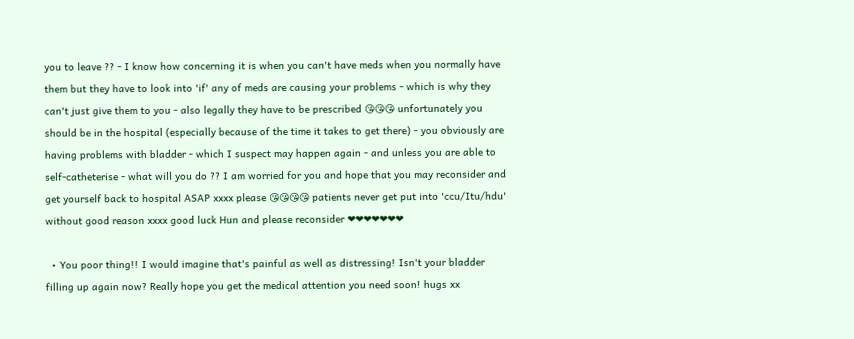you to leave ?? - I know how concerning it is when you can't have meds when you normally have them but they have to look into 'if' any of meds are causing your problems - which is why they can't just give them to you - also legally they have to be prescribed 😘😘😘 unfortunately you should be in the hospital (especially because of the time it takes to get there) - you obviously are having problems with bladder - which I suspect may happen again - and unless you are able to self-catheterise - what will you do ?? I am worried for you and hope that you may reconsider and get yourself back to hospital ASAP xxxx please 😘😘😘😘 patients never get put into 'ccu/Itu/hdu' without good reason xxxx good luck Hun and please reconsider ❤❤❤❤❤❤❤

  • You poor thing!! I would imagine that's painful as well as distressing! Isn't your bladder filling up again now? Really hope you get the medical attention you need soon! hugs xx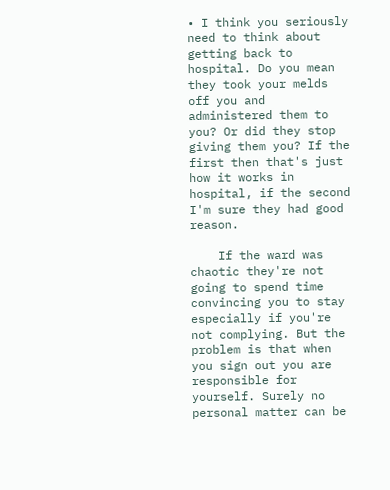• I think you seriously need to think about getting back to hospital. Do you mean they took your melds off you and administered them to you? Or did they stop giving them you? If the first then that's just how it works in hospital, if the second I'm sure they had good reason.

    If the ward was chaotic they're not going to spend time convincing you to stay especially if you're not complying. But the problem is that when you sign out you are responsible for yourself. Surely no personal matter can be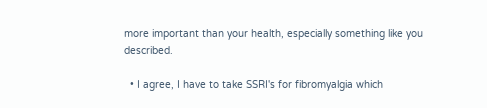more important than your health, especially something like you described.

  • I agree, I have to take SSRI's for fibromyalgia which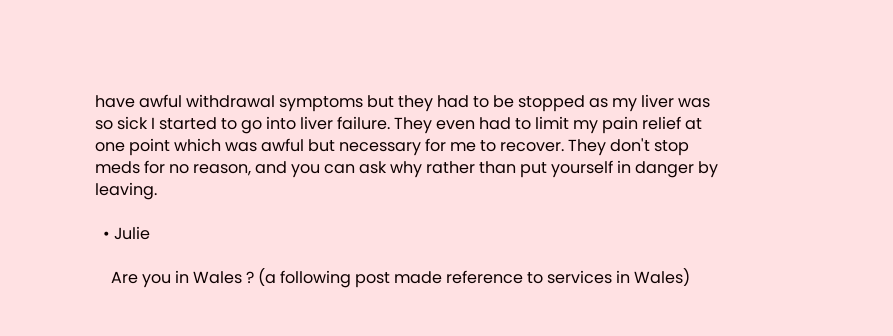have awful withdrawal symptoms but they had to be stopped as my liver was so sick I started to go into liver failure. They even had to limit my pain relief at one point which was awful but necessary for me to recover. They don't stop meds for no reason, and you can ask why rather than put yourself in danger by leaving.

  • Julie

    Are you in Wales ? (a following post made reference to services in Wales)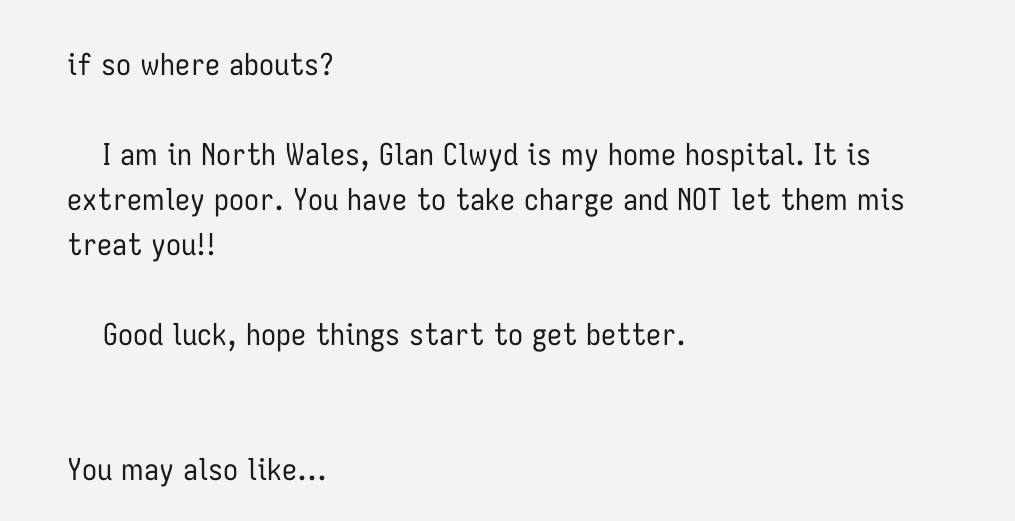if so where abouts?

    I am in North Wales, Glan Clwyd is my home hospital. It is extremley poor. You have to take charge and NOT let them mis treat you!!

    Good luck, hope things start to get better.


You may also like...